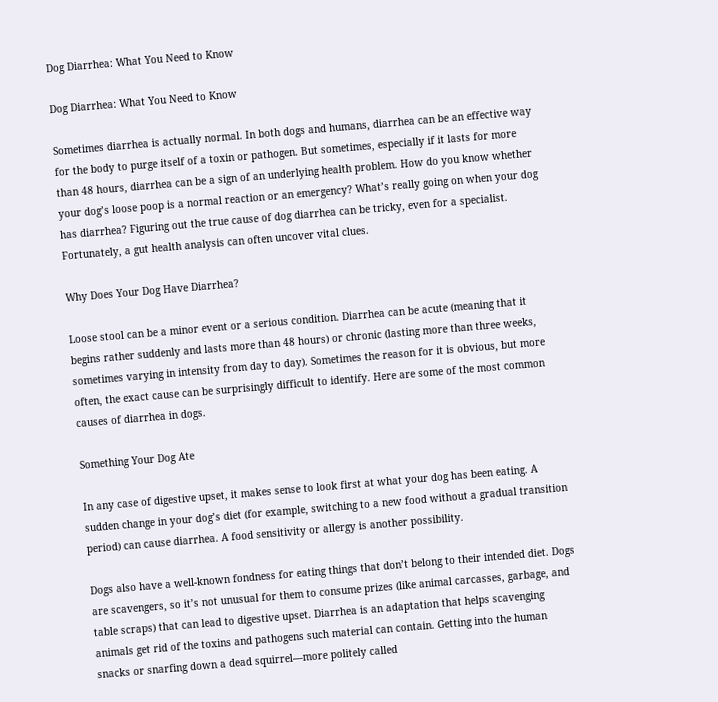Dog Diarrhea: What You Need to Know

Dog Diarrhea: What You Need to Know

Sometimes diarrhea is actually normal. In both dogs and humans, diarrhea can be an effective way for the body to purge itself of a toxin or pathogen. But sometimes, especially if it lasts for more than 48 hours, diarrhea can be a sign of an underlying health problem. How do you know whether your dog’s loose poop is a normal reaction or an emergency? What’s really going on when your dog has diarrhea? Figuring out the true cause of dog diarrhea can be tricky, even for a specialist. Fortunately, a gut health analysis can often uncover vital clues.

Why Does Your Dog Have Diarrhea?

Loose stool can be a minor event or a serious condition. Diarrhea can be acute (meaning that it begins rather suddenly and lasts more than 48 hours) or chronic (lasting more than three weeks, sometimes varying in intensity from day to day). Sometimes the reason for it is obvious, but more often, the exact cause can be surprisingly difficult to identify. Here are some of the most common causes of diarrhea in dogs.

Something Your Dog Ate

In any case of digestive upset, it makes sense to look first at what your dog has been eating. A sudden change in your dog’s diet (for example, switching to a new food without a gradual transition period) can cause diarrhea. A food sensitivity or allergy is another possibility.

Dogs also have a well-known fondness for eating things that don’t belong to their intended diet. Dogs are scavengers, so it’s not unusual for them to consume prizes (like animal carcasses, garbage, and table scraps) that can lead to digestive upset. Diarrhea is an adaptation that helps scavenging animals get rid of the toxins and pathogens such material can contain. Getting into the human snacks or snarfing down a dead squirrel—more politely called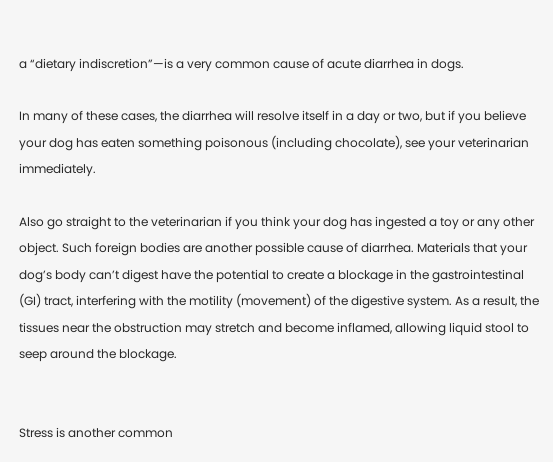a “dietary indiscretion”—is a very common cause of acute diarrhea in dogs.

In many of these cases, the diarrhea will resolve itself in a day or two, but if you believe your dog has eaten something poisonous (including chocolate), see your veterinarian immediately.

Also go straight to the veterinarian if you think your dog has ingested a toy or any other object. Such foreign bodies are another possible cause of diarrhea. Materials that your dog’s body can’t digest have the potential to create a blockage in the gastrointestinal (GI) tract, interfering with the motility (movement) of the digestive system. As a result, the tissues near the obstruction may stretch and become inflamed, allowing liquid stool to seep around the blockage.


Stress is another common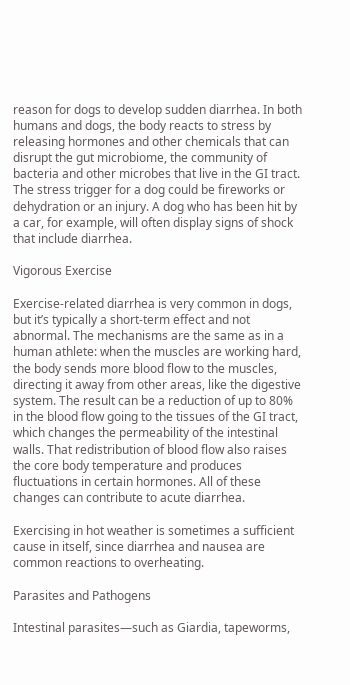reason for dogs to develop sudden diarrhea. In both humans and dogs, the body reacts to stress by releasing hormones and other chemicals that can disrupt the gut microbiome, the community of bacteria and other microbes that live in the GI tract. The stress trigger for a dog could be fireworks or dehydration or an injury. A dog who has been hit by a car, for example, will often display signs of shock that include diarrhea.

Vigorous Exercise

Exercise-related diarrhea is very common in dogs, but it’s typically a short-term effect and not abnormal. The mechanisms are the same as in a human athlete: when the muscles are working hard, the body sends more blood flow to the muscles, directing it away from other areas, like the digestive system. The result can be a reduction of up to 80% in the blood flow going to the tissues of the GI tract, which changes the permeability of the intestinal walls. That redistribution of blood flow also raises the core body temperature and produces fluctuations in certain hormones. All of these changes can contribute to acute diarrhea.

Exercising in hot weather is sometimes a sufficient cause in itself, since diarrhea and nausea are common reactions to overheating.

Parasites and Pathogens

Intestinal parasites—such as Giardia, tapeworms,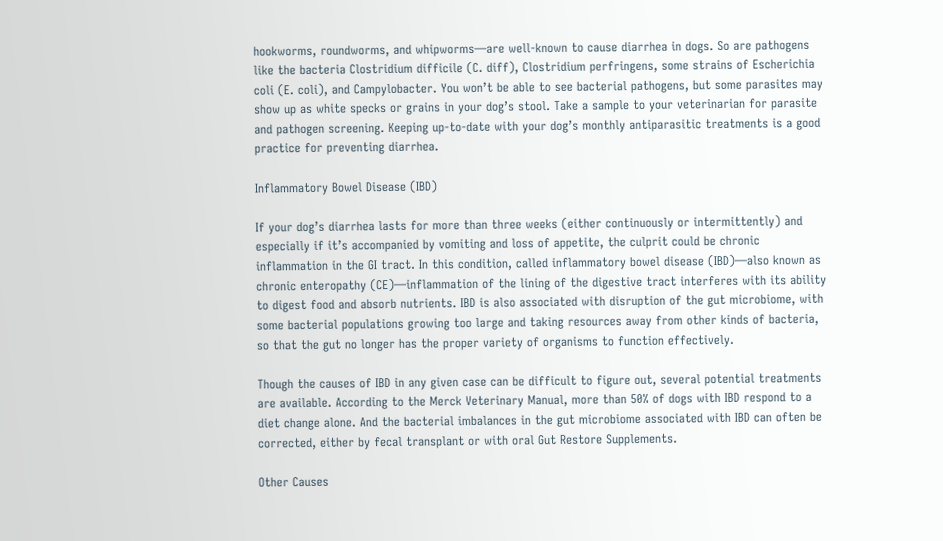hookworms, roundworms, and whipworms—are well-known to cause diarrhea in dogs. So are pathogens like the bacteria Clostridium difficile (C. diff), Clostridium perfringens, some strains of Escherichia coli (E. coli), and Campylobacter. You won’t be able to see bacterial pathogens, but some parasites may show up as white specks or grains in your dog’s stool. Take a sample to your veterinarian for parasite and pathogen screening. Keeping up-to-date with your dog’s monthly antiparasitic treatments is a good practice for preventing diarrhea.

Inflammatory Bowel Disease (IBD)

If your dog’s diarrhea lasts for more than three weeks (either continuously or intermittently) and especially if it’s accompanied by vomiting and loss of appetite, the culprit could be chronic inflammation in the GI tract. In this condition, called inflammatory bowel disease (IBD)—also known as chronic enteropathy (CE)—inflammation of the lining of the digestive tract interferes with its ability to digest food and absorb nutrients. IBD is also associated with disruption of the gut microbiome, with some bacterial populations growing too large and taking resources away from other kinds of bacteria, so that the gut no longer has the proper variety of organisms to function effectively.

Though the causes of IBD in any given case can be difficult to figure out, several potential treatments are available. According to the Merck Veterinary Manual, more than 50% of dogs with IBD respond to a diet change alone. And the bacterial imbalances in the gut microbiome associated with IBD can often be corrected, either by fecal transplant or with oral Gut Restore Supplements.

Other Causes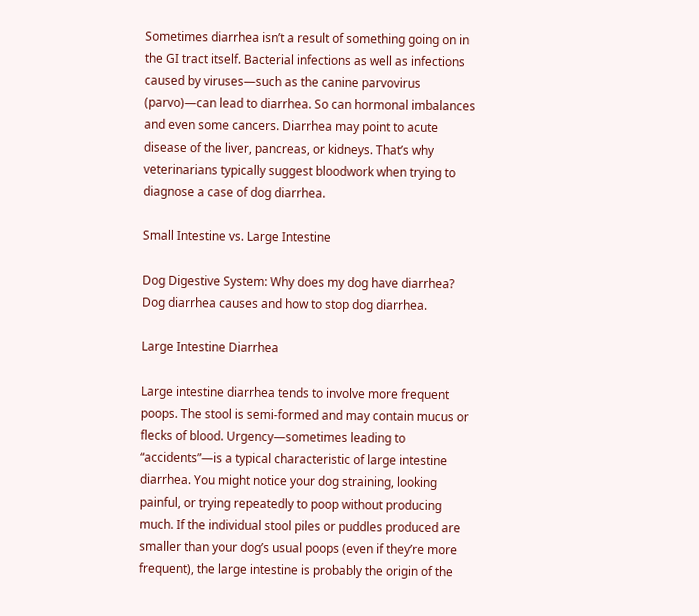Sometimes diarrhea isn’t a result of something going on in the GI tract itself. Bacterial infections as well as infections caused by viruses—such as the canine parvovirus (parvo)—can lead to diarrhea. So can hormonal imbalances and even some cancers. Diarrhea may point to acute disease of the liver, pancreas, or kidneys. That’s why veterinarians typically suggest bloodwork when trying to diagnose a case of dog diarrhea.

Small Intestine vs. Large Intestine

Dog Digestive System: Why does my dog have diarrhea? Dog diarrhea causes and how to stop dog diarrhea.

Large Intestine Diarrhea

Large intestine diarrhea tends to involve more frequent poops. The stool is semi-formed and may contain mucus or flecks of blood. Urgency—sometimes leading to “accidents”—is a typical characteristic of large intestine diarrhea. You might notice your dog straining, looking painful, or trying repeatedly to poop without producing much. If the individual stool piles or puddles produced are smaller than your dog’s usual poops (even if they’re more frequent), the large intestine is probably the origin of the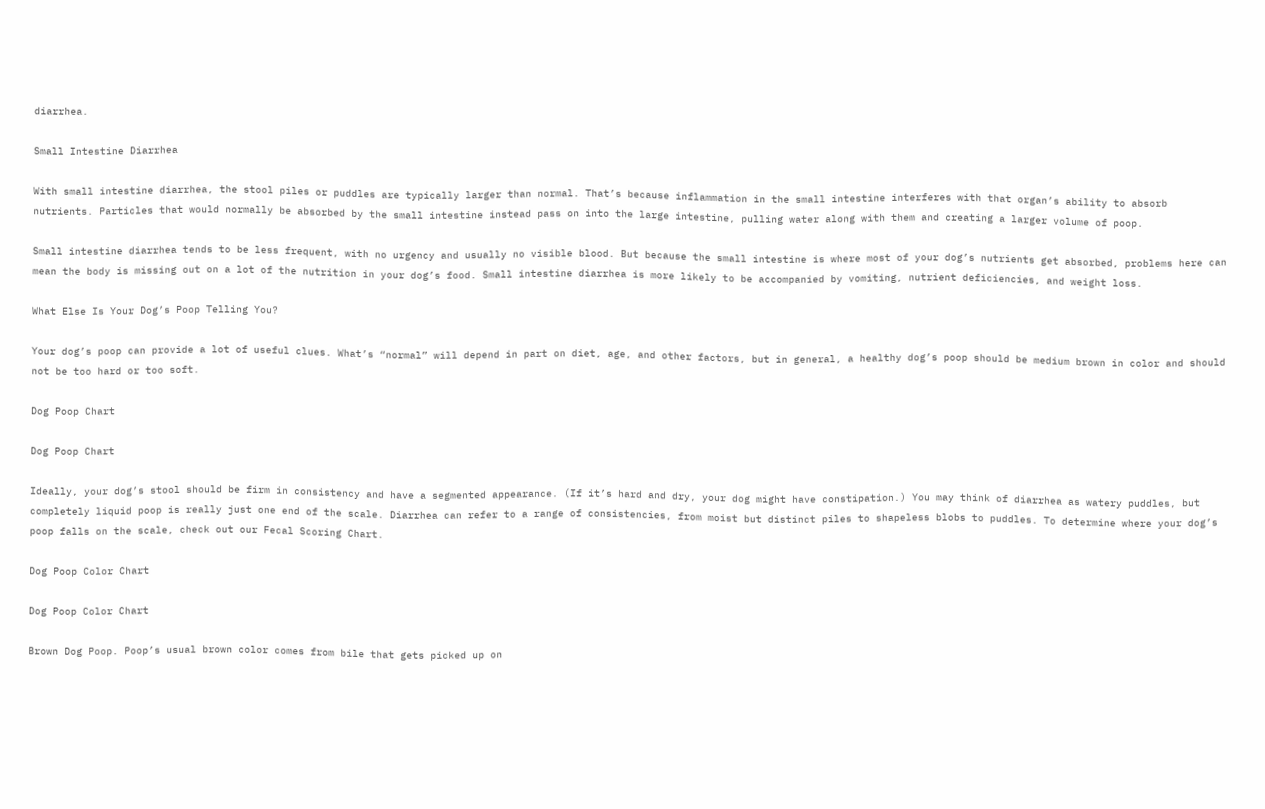diarrhea.

Small Intestine Diarrhea

With small intestine diarrhea, the stool piles or puddles are typically larger than normal. That’s because inflammation in the small intestine interferes with that organ’s ability to absorb nutrients. Particles that would normally be absorbed by the small intestine instead pass on into the large intestine, pulling water along with them and creating a larger volume of poop.

Small intestine diarrhea tends to be less frequent, with no urgency and usually no visible blood. But because the small intestine is where most of your dog’s nutrients get absorbed, problems here can mean the body is missing out on a lot of the nutrition in your dog’s food. Small intestine diarrhea is more likely to be accompanied by vomiting, nutrient deficiencies, and weight loss.

What Else Is Your Dog’s Poop Telling You?

Your dog’s poop can provide a lot of useful clues. What’s “normal” will depend in part on diet, age, and other factors, but in general, a healthy dog’s poop should be medium brown in color and should not be too hard or too soft.

Dog Poop Chart

Dog Poop Chart

Ideally, your dog’s stool should be firm in consistency and have a segmented appearance. (If it’s hard and dry, your dog might have constipation.) You may think of diarrhea as watery puddles, but completely liquid poop is really just one end of the scale. Diarrhea can refer to a range of consistencies, from moist but distinct piles to shapeless blobs to puddles. To determine where your dog’s poop falls on the scale, check out our Fecal Scoring Chart.

Dog Poop Color Chart

Dog Poop Color Chart

Brown Dog Poop. Poop’s usual brown color comes from bile that gets picked up on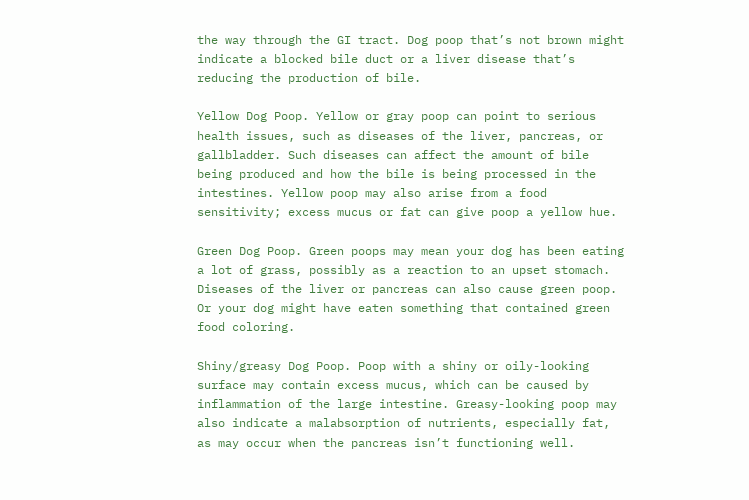the way through the GI tract. Dog poop that’s not brown might indicate a blocked bile duct or a liver disease that’s reducing the production of bile.

Yellow Dog Poop. Yellow or gray poop can point to serious health issues, such as diseases of the liver, pancreas, or gallbladder. Such diseases can affect the amount of bile being produced and how the bile is being processed in the intestines. Yellow poop may also arise from a food sensitivity; excess mucus or fat can give poop a yellow hue.

Green Dog Poop. Green poops may mean your dog has been eating a lot of grass, possibly as a reaction to an upset stomach. Diseases of the liver or pancreas can also cause green poop. Or your dog might have eaten something that contained green food coloring.

Shiny/greasy Dog Poop. Poop with a shiny or oily-looking surface may contain excess mucus, which can be caused by inflammation of the large intestine. Greasy-looking poop may also indicate a malabsorption of nutrients, especially fat, as may occur when the pancreas isn’t functioning well.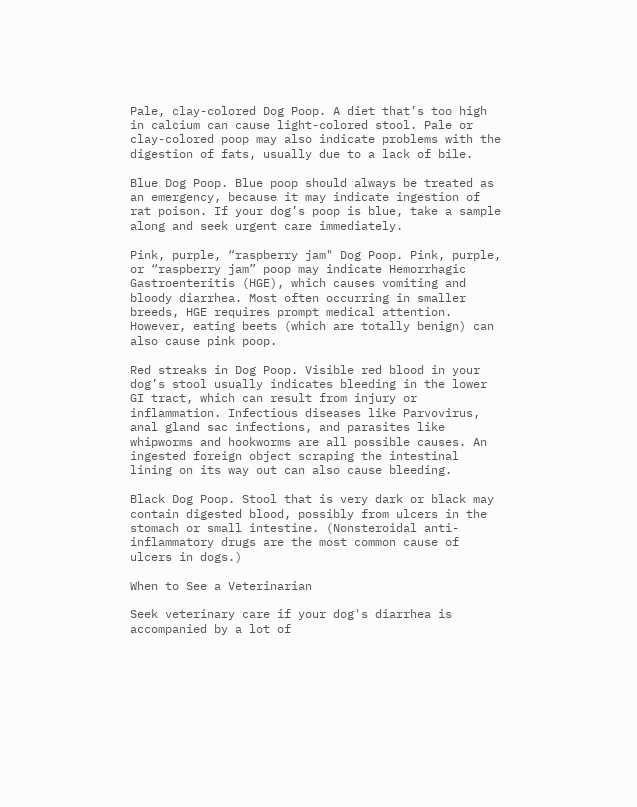Pale, clay-colored Dog Poop. A diet that’s too high in calcium can cause light-colored stool. Pale or clay-colored poop may also indicate problems with the digestion of fats, usually due to a lack of bile.

Blue Dog Poop. Blue poop should always be treated as an emergency, because it may indicate ingestion of rat poison. If your dog’s poop is blue, take a sample along and seek urgent care immediately.

Pink, purple, “raspberry jam" Dog Poop. Pink, purple, or “raspberry jam” poop may indicate Hemorrhagic Gastroenteritis (HGE), which causes vomiting and bloody diarrhea. Most often occurring in smaller breeds, HGE requires prompt medical attention. However, eating beets (which are totally benign) can also cause pink poop.

Red streaks in Dog Poop. Visible red blood in your dog’s stool usually indicates bleeding in the lower GI tract, which can result from injury or inflammation. Infectious diseases like Parvovirus, anal gland sac infections, and parasites like whipworms and hookworms are all possible causes. An ingested foreign object scraping the intestinal lining on its way out can also cause bleeding.

Black Dog Poop. Stool that is very dark or black may contain digested blood, possibly from ulcers in the stomach or small intestine. (Nonsteroidal anti-inflammatory drugs are the most common cause of ulcers in dogs.)

When to See a Veterinarian

Seek veterinary care if your dog's diarrhea is accompanied by a lot of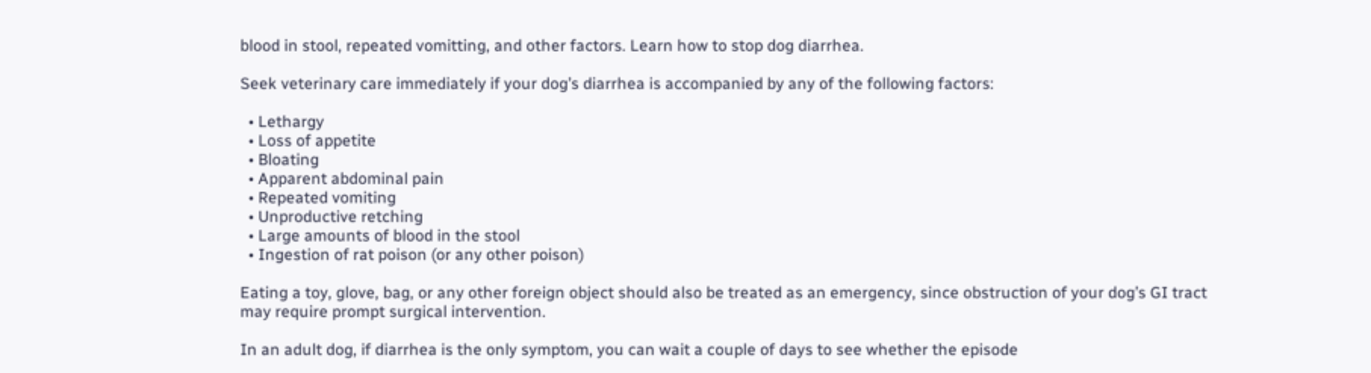blood in stool, repeated vomitting, and other factors. Learn how to stop dog diarrhea.

Seek veterinary care immediately if your dog’s diarrhea is accompanied by any of the following factors:

  • Lethargy
  • Loss of appetite
  • Bloating
  • Apparent abdominal pain
  • Repeated vomiting
  • Unproductive retching
  • Large amounts of blood in the stool
  • Ingestion of rat poison (or any other poison)

Eating a toy, glove, bag, or any other foreign object should also be treated as an emergency, since obstruction of your dog’s GI tract may require prompt surgical intervention.

In an adult dog, if diarrhea is the only symptom, you can wait a couple of days to see whether the episode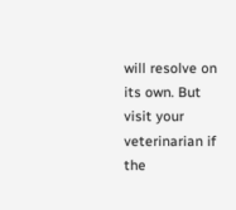will resolve on its own. But visit your veterinarian if the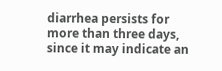diarrhea persists for more than three days, since it may indicate an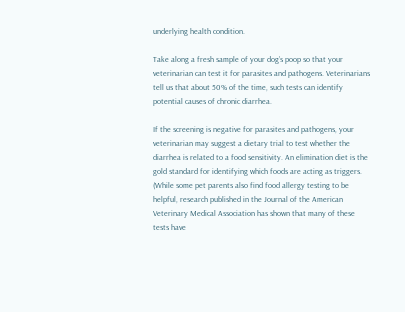underlying health condition.

Take along a fresh sample of your dog’s poop so that your veterinarian can test it for parasites and pathogens. Veterinarians tell us that about 50% of the time, such tests can identify potential causes of chronic diarrhea.

If the screening is negative for parasites and pathogens, your veterinarian may suggest a dietary trial to test whether the diarrhea is related to a food sensitivity. An elimination diet is the gold standard for identifying which foods are acting as triggers. (While some pet parents also find food allergy testing to be helpful, research published in the Journal of the American Veterinary Medical Association has shown that many of these tests have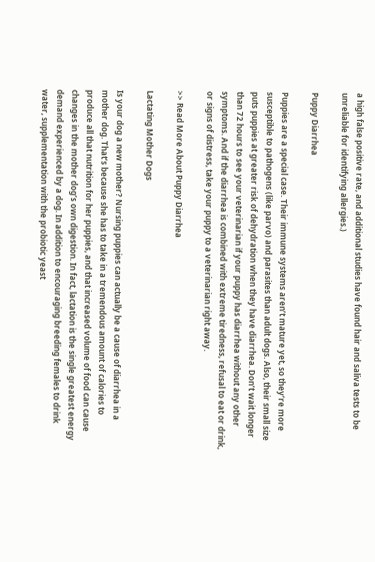a high false positive rate, and additional studies have found hair and saliva tests to be unreliable for identifying allergies.)

Puppy Diarrhea

Puppies are a special case. Their immune systems aren’t mature yet, so they’re more susceptible to pathogens (like parvo) and parasites than adult dogs. Also, their small size puts puppies at greater risk of dehydration when they have diarrhea. Don’t wait longer than 72 hours to see your veterinarian if your puppy has diarrhea without any other symptoms. And if the diarrhea is combined with extreme tiredness, refusal to eat or drink, or signs of distress, take your puppy to a veterinarian right away.

>> Read More About Puppy Diarrhea

Lactating Mother Dogs

Is your dog a new mother? Nursing puppies can actually be a cause of diarrhea in a mother dog. That’s because she has to take in a tremendous amount of calories to produce all that nutrition for her puppies, and that increased volume of food can cause changes in the mother dog’s own digestion. In fact, lactation is the single greatest energy demand experienced by a dog. In addition to encouraging breeding females to drink water, supplementation with the probiotic yeast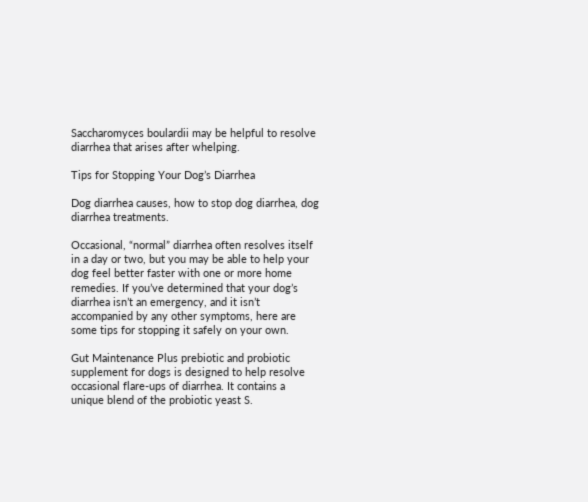Saccharomyces boulardii may be helpful to resolve diarrhea that arises after whelping.

Tips for Stopping Your Dog’s Diarrhea

Dog diarrhea causes, how to stop dog diarrhea, dog diarrhea treatments.

Occasional, “normal” diarrhea often resolves itself in a day or two, but you may be able to help your dog feel better faster with one or more home remedies. If you’ve determined that your dog’s diarrhea isn’t an emergency, and it isn’t accompanied by any other symptoms, here are some tips for stopping it safely on your own.

Gut Maintenance Plus prebiotic and probiotic supplement for dogs is designed to help resolve occasional flare-ups of diarrhea. It contains a unique blend of the probiotic yeast S.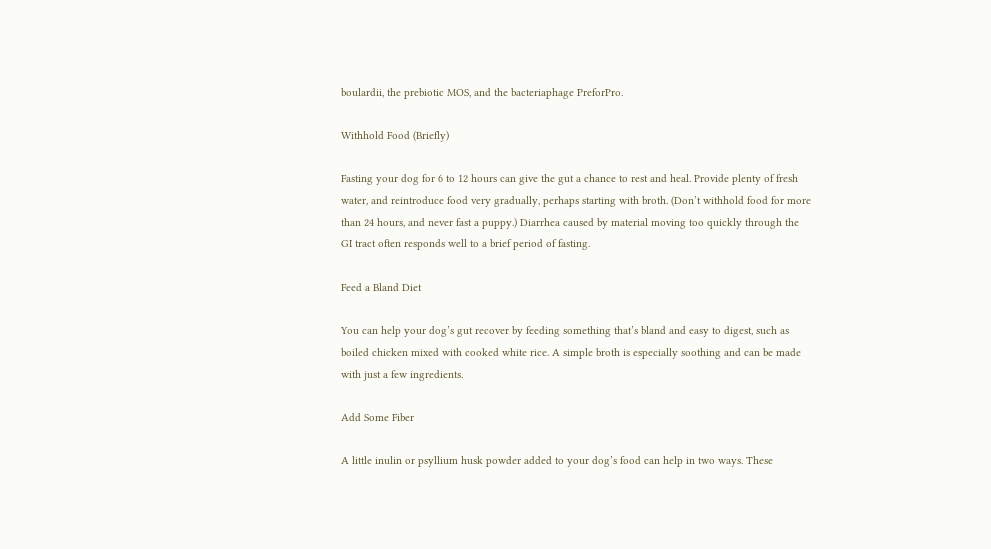boulardii, the prebiotic MOS, and the bacteriaphage PreforPro.

Withhold Food (Briefly)

Fasting your dog for 6 to 12 hours can give the gut a chance to rest and heal. Provide plenty of fresh water, and reintroduce food very gradually, perhaps starting with broth. (Don’t withhold food for more than 24 hours, and never fast a puppy.) Diarrhea caused by material moving too quickly through the GI tract often responds well to a brief period of fasting.

Feed a Bland Diet

You can help your dog’s gut recover by feeding something that’s bland and easy to digest, such as boiled chicken mixed with cooked white rice. A simple broth is especially soothing and can be made with just a few ingredients.

Add Some Fiber

A little inulin or psyllium husk powder added to your dog’s food can help in two ways. These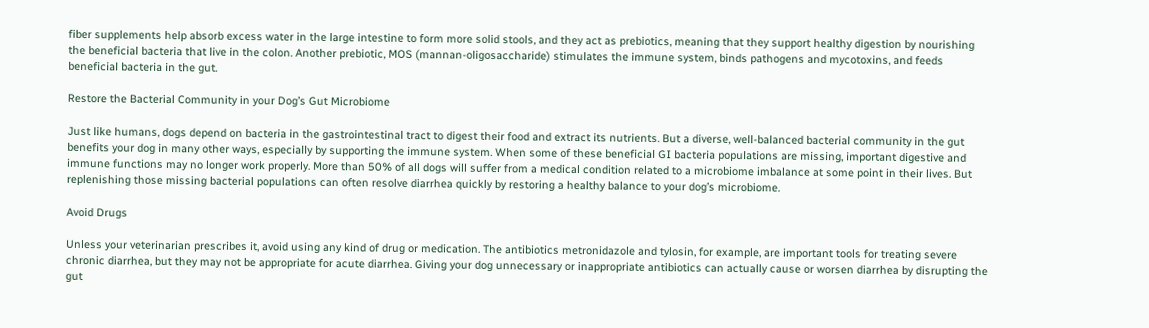fiber supplements help absorb excess water in the large intestine to form more solid stools, and they act as prebiotics, meaning that they support healthy digestion by nourishing the beneficial bacteria that live in the colon. Another prebiotic, MOS (mannan-oligosaccharide) stimulates the immune system, binds pathogens and mycotoxins, and feeds beneficial bacteria in the gut.

Restore the Bacterial Community in your Dog’s Gut Microbiome

Just like humans, dogs depend on bacteria in the gastrointestinal tract to digest their food and extract its nutrients. But a diverse, well-balanced bacterial community in the gut benefits your dog in many other ways, especially by supporting the immune system. When some of these beneficial GI bacteria populations are missing, important digestive and immune functions may no longer work properly. More than 50% of all dogs will suffer from a medical condition related to a microbiome imbalance at some point in their lives. But replenishing those missing bacterial populations can often resolve diarrhea quickly by restoring a healthy balance to your dog’s microbiome.

Avoid Drugs

Unless your veterinarian prescribes it, avoid using any kind of drug or medication. The antibiotics metronidazole and tylosin, for example, are important tools for treating severe chronic diarrhea, but they may not be appropriate for acute diarrhea. Giving your dog unnecessary or inappropriate antibiotics can actually cause or worsen diarrhea by disrupting the gut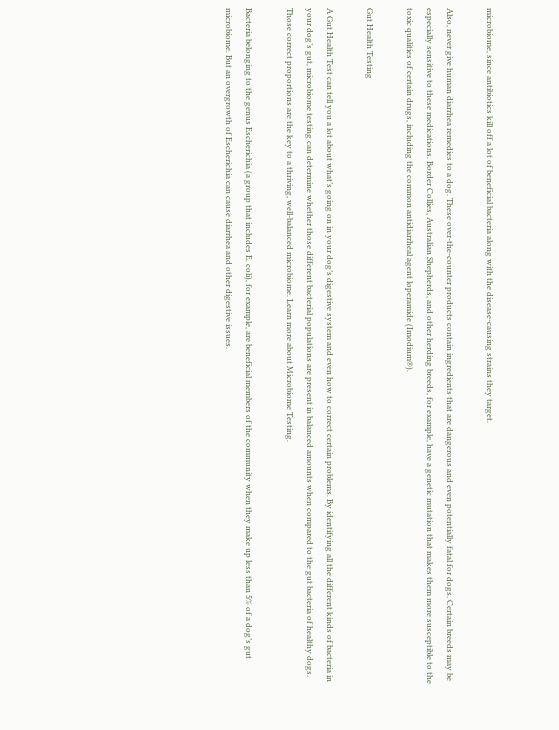microbiome, since antibiotics kill off a lot of beneficial bacteria along with the disease-causing strains they target.

Also, never give human diarrhea remedies to a dog. These over-the-counter products contain ingredients that are dangerous and even potentially fatal for dogs. Certain breeds may be especially sensitive to these medications. Border Collies, Australian Shepherds, and other herding breeds, for example, have a genetic mutation that makes them more susceptible to the toxic qualities of certain drugs, including the common antidiarrheal agent loperamide (Imodium®).

Gut Health Testing

A Gut Health Test can tell you a lot about what’s going on in your dog’s digestive system and even how to correct certain problems. By identifying all the different kinds of bacteria in your dog’s gut, microbiome testing can determine whether those different bacterial populations are present in balanced amounts when compared to the gut bacteria of healthy dogs. Those correct proportions are the key to a thriving, well-balanced microbiome. Learn more about Microbiome Testing.

Bacteria belonging to the genus Escherichia (a group that includes E. coli), for example, are beneficial members of the community when they make up less than 5% of a dog’s gut microbiome. But an overgrowth of Escherichia can cause diarrhea and other digestive issues.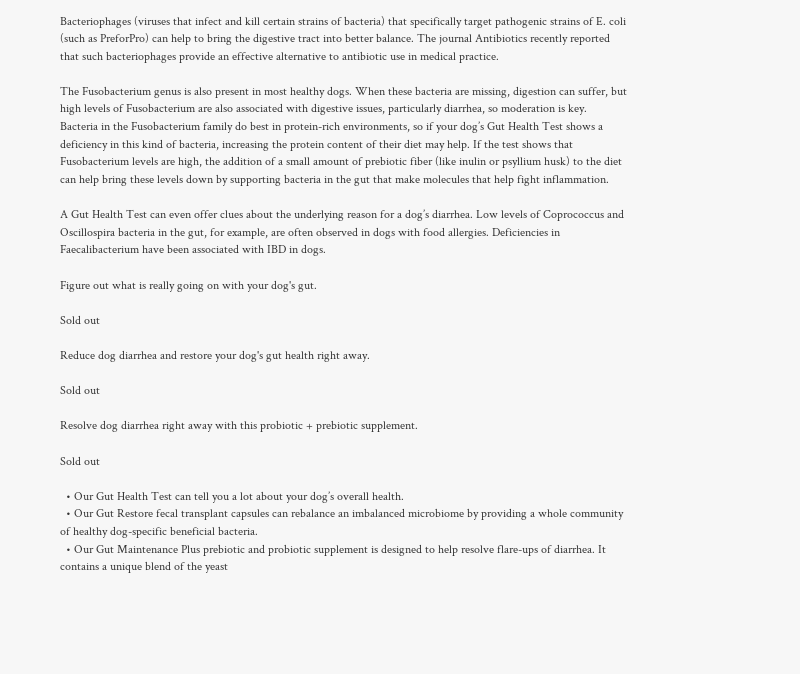Bacteriophages (viruses that infect and kill certain strains of bacteria) that specifically target pathogenic strains of E. coli (such as PreforPro) can help to bring the digestive tract into better balance. The journal Antibiotics recently reported that such bacteriophages provide an effective alternative to antibiotic use in medical practice.

The Fusobacterium genus is also present in most healthy dogs. When these bacteria are missing, digestion can suffer, but high levels of Fusobacterium are also associated with digestive issues, particularly diarrhea, so moderation is key. Bacteria in the Fusobacterium family do best in protein-rich environments, so if your dog’s Gut Health Test shows a deficiency in this kind of bacteria, increasing the protein content of their diet may help. If the test shows that Fusobacterium levels are high, the addition of a small amount of prebiotic fiber (like inulin or psyllium husk) to the diet can help bring these levels down by supporting bacteria in the gut that make molecules that help fight inflammation.

A Gut Health Test can even offer clues about the underlying reason for a dog’s diarrhea. Low levels of Coprococcus and Oscillospira bacteria in the gut, for example, are often observed in dogs with food allergies. Deficiencies in Faecalibacterium have been associated with IBD in dogs.

Figure out what is really going on with your dog's gut.

Sold out

Reduce dog diarrhea and restore your dog's gut health right away.

Sold out

Resolve dog diarrhea right away with this probiotic + prebiotic supplement.

Sold out

  • Our Gut Health Test can tell you a lot about your dog’s overall health.
  • Our Gut Restore fecal transplant capsules can rebalance an imbalanced microbiome by providing a whole community of healthy dog-specific beneficial bacteria.
  • Our Gut Maintenance Plus prebiotic and probiotic supplement is designed to help resolve flare-ups of diarrhea. It contains a unique blend of the yeast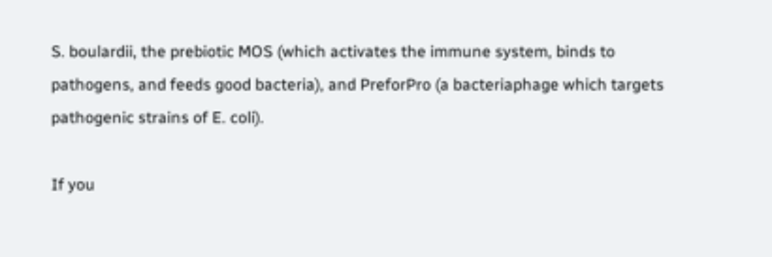S. boulardii, the prebiotic MOS (which activates the immune system, binds to pathogens, and feeds good bacteria), and PreforPro (a bacteriaphage which targets pathogenic strains of E. coli).

If you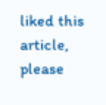liked this article, please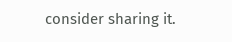consider sharing it.